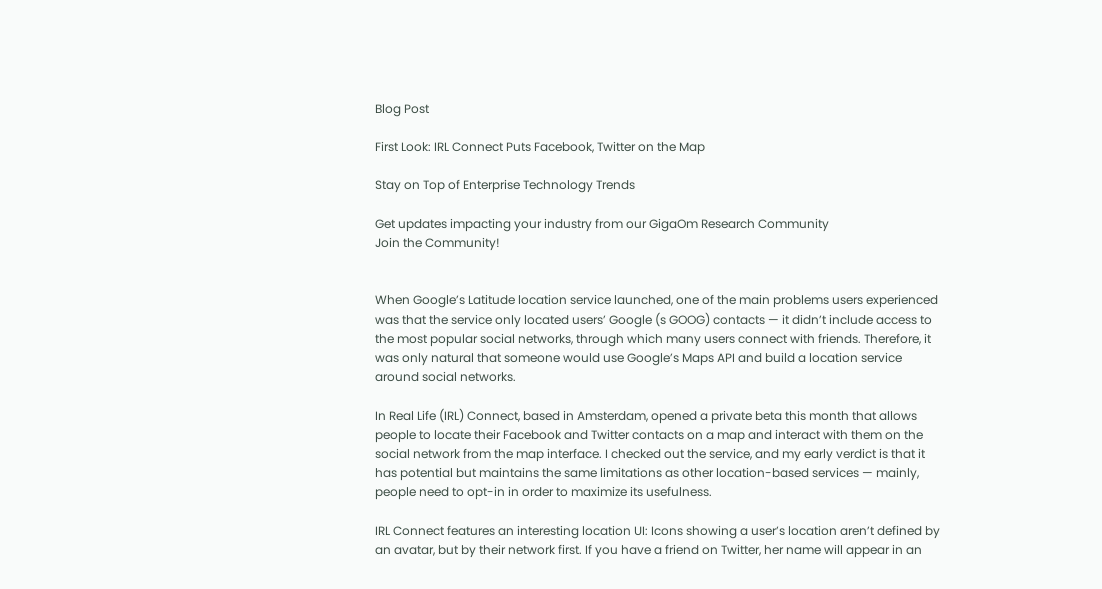Blog Post

First Look: IRL Connect Puts Facebook, Twitter on the Map

Stay on Top of Enterprise Technology Trends

Get updates impacting your industry from our GigaOm Research Community
Join the Community!


When Google’s Latitude location service launched, one of the main problems users experienced was that the service only located users’ Google (s GOOG) contacts — it didn’t include access to the most popular social networks, through which many users connect with friends. Therefore, it was only natural that someone would use Google’s Maps API and build a location service around social networks.

In Real Life (IRL) Connect, based in Amsterdam, opened a private beta this month that allows people to locate their Facebook and Twitter contacts on a map and interact with them on the social network from the map interface. I checked out the service, and my early verdict is that it has potential but maintains the same limitations as other location-based services — mainly, people need to opt-in in order to maximize its usefulness.

IRL Connect features an interesting location UI: Icons showing a user’s location aren’t defined by an avatar, but by their network first. If you have a friend on Twitter, her name will appear in an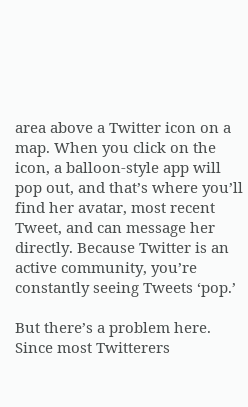area above a Twitter icon on a map. When you click on the icon, a balloon-style app will pop out, and that’s where you’ll find her avatar, most recent Tweet, and can message her directly. Because Twitter is an active community, you’re constantly seeing Tweets ‘pop.’

But there’s a problem here. Since most Twitterers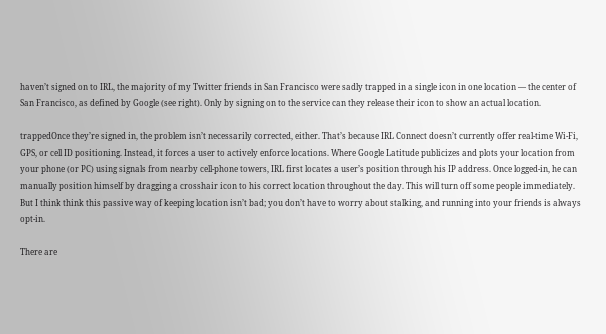haven’t signed on to IRL, the majority of my Twitter friends in San Francisco were sadly trapped in a single icon in one location — the center of San Francisco, as defined by Google (see right). Only by signing on to the service can they release their icon to show an actual location.

trappedOnce they’re signed in, the problem isn’t necessarily corrected, either. That’s because IRL Connect doesn’t currently offer real-time Wi-Fi, GPS, or cell ID positioning. Instead, it forces a user to actively enforce locations. Where Google Latitude publicizes and plots your location from your phone (or PC) using signals from nearby cell-phone towers, IRL first locates a user’s position through his IP address. Once logged-in, he can manually position himself by dragging a crosshair icon to his correct location throughout the day. This will turn off some people immediately. But I think think this passive way of keeping location isn’t bad; you don’t have to worry about stalking, and running into your friends is always opt-in.

There are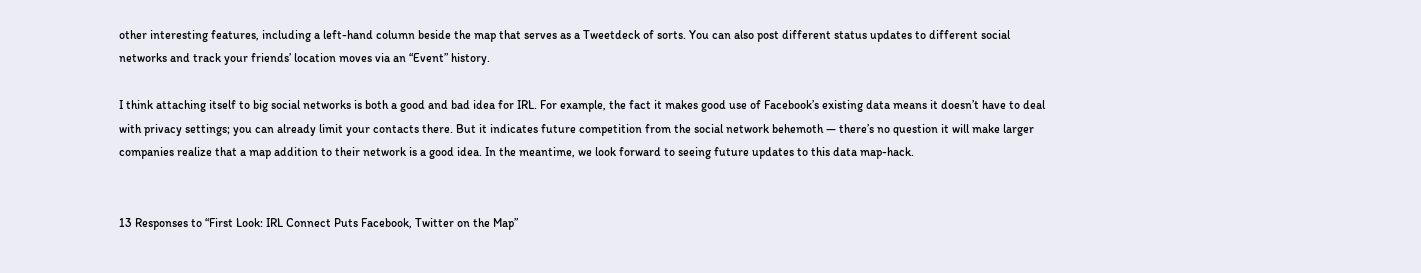other interesting features, including a left-hand column beside the map that serves as a Tweetdeck of sorts. You can also post different status updates to different social networks and track your friends’ location moves via an “Event” history.

I think attaching itself to big social networks is both a good and bad idea for IRL. For example, the fact it makes good use of Facebook’s existing data means it doesn’t have to deal with privacy settings; you can already limit your contacts there. But it indicates future competition from the social network behemoth — there’s no question it will make larger companies realize that a map addition to their network is a good idea. In the meantime, we look forward to seeing future updates to this data map-hack.


13 Responses to “First Look: IRL Connect Puts Facebook, Twitter on the Map”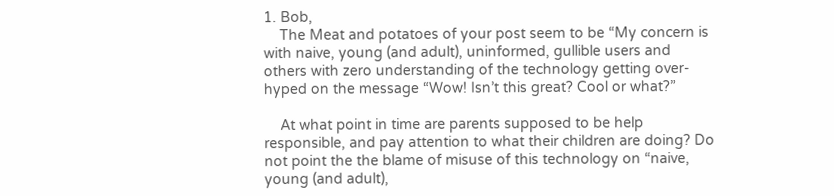1. Bob,
    The Meat and potatoes of your post seem to be “My concern is with naive, young (and adult), uninformed, gullible users and others with zero understanding of the technology getting over-hyped on the message “Wow! Isn’t this great? Cool or what?”

    At what point in time are parents supposed to be help responsible, and pay attention to what their children are doing? Do not point the the blame of misuse of this technology on “naive, young (and adult),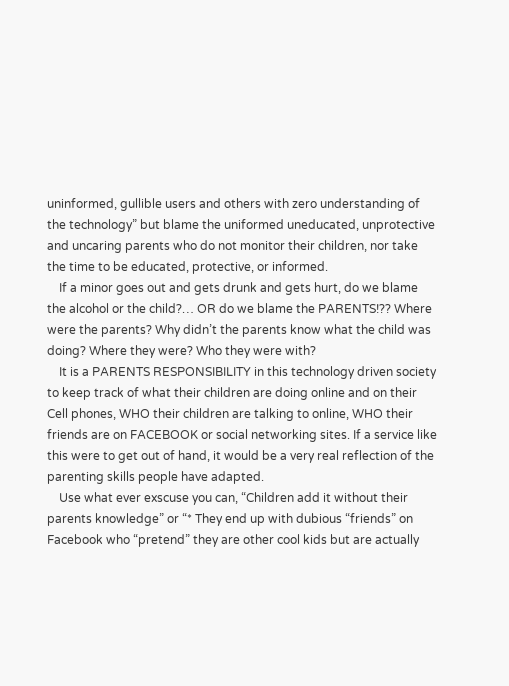uninformed, gullible users and others with zero understanding of the technology” but blame the uniformed uneducated, unprotective and uncaring parents who do not monitor their children, nor take the time to be educated, protective, or informed.
    If a minor goes out and gets drunk and gets hurt, do we blame the alcohol or the child?… OR do we blame the PARENTS!?? Where were the parents? Why didn’t the parents know what the child was doing? Where they were? Who they were with?
    It is a PARENTS RESPONSIBILITY in this technology driven society to keep track of what their children are doing online and on their Cell phones, WHO their children are talking to online, WHO their friends are on FACEBOOK or social networking sites. If a service like this were to get out of hand, it would be a very real reflection of the parenting skills people have adapted.
    Use what ever exscuse you can, “Children add it without their parents knowledge” or “* They end up with dubious “friends” on Facebook who “pretend” they are other cool kids but are actually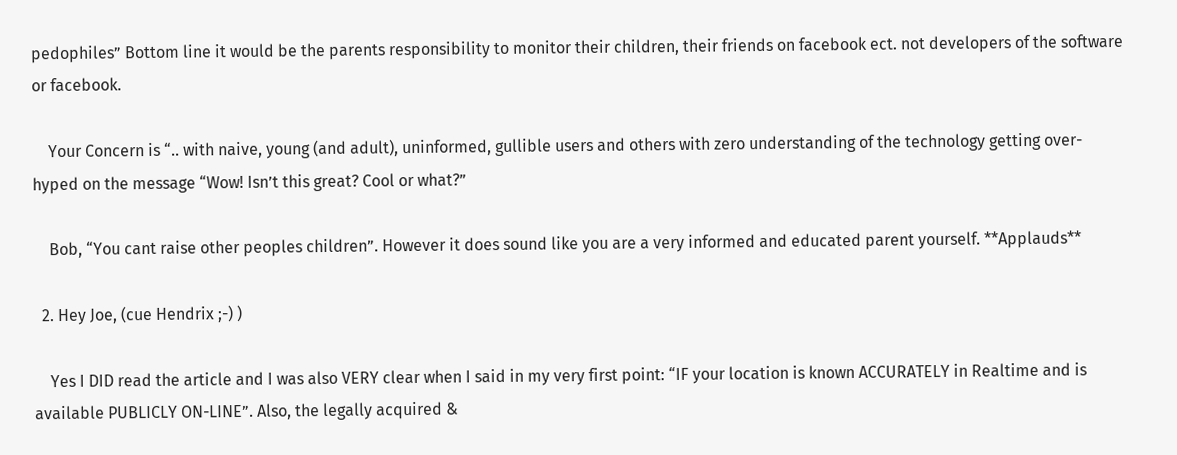pedophiles” Bottom line it would be the parents responsibility to monitor their children, their friends on facebook ect. not developers of the software or facebook.

    Your Concern is “.. with naive, young (and adult), uninformed, gullible users and others with zero understanding of the technology getting over-hyped on the message “Wow! Isn’t this great? Cool or what?”

    Bob, “You cant raise other peoples children”. However it does sound like you are a very informed and educated parent yourself. **Applauds**

  2. Hey Joe, (cue Hendrix ;-) )

    Yes I DID read the article and I was also VERY clear when I said in my very first point: “IF your location is known ACCURATELY in Realtime and is available PUBLICLY ON-LINE”. Also, the legally acquired &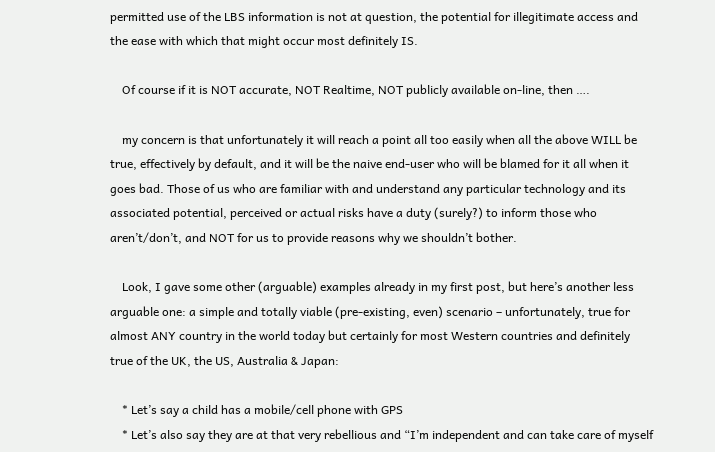permitted use of the LBS information is not at question, the potential for illegitimate access and the ease with which that might occur most definitely IS.

    Of course if it is NOT accurate, NOT Realtime, NOT publicly available on-line, then ….

    my concern is that unfortunately it will reach a point all too easily when all the above WILL be true, effectively by default, and it will be the naive end-user who will be blamed for it all when it goes bad. Those of us who are familiar with and understand any particular technology and its associated potential, perceived or actual risks have a duty (surely?) to inform those who aren’t/don’t, and NOT for us to provide reasons why we shouldn’t bother.

    Look, I gave some other (arguable) examples already in my first post, but here’s another less arguable one: a simple and totally viable (pre-existing, even) scenario – unfortunately, true for almost ANY country in the world today but certainly for most Western countries and definitely true of the UK, the US, Australia & Japan:

    * Let’s say a child has a mobile/cell phone with GPS
    * Let’s also say they are at that very rebellious and “I’m independent and can take care of myself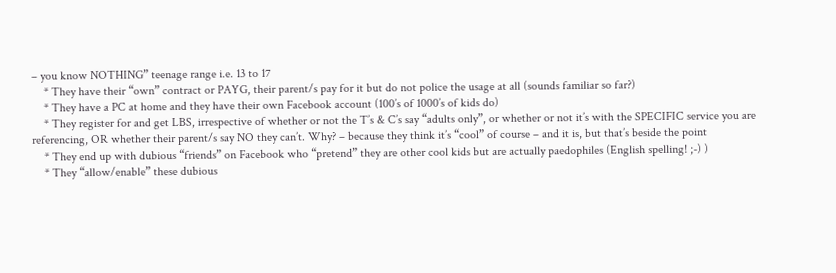– you know NOTHING” teenage range i.e. 13 to 17
    * They have their “own” contract or PAYG, their parent/s pay for it but do not police the usage at all (sounds familiar so far?)
    * They have a PC at home and they have their own Facebook account (100’s of 1000’s of kids do)
    * They register for and get LBS, irrespective of whether or not the T’s & C’s say “adults only”, or whether or not it’s with the SPECIFIC service you are referencing, OR whether their parent/s say NO they can’t. Why? – because they think it’s “cool” of course – and it is, but that’s beside the point
    * They end up with dubious “friends” on Facebook who “pretend” they are other cool kids but are actually paedophiles (English spelling! ;-) )
    * They “allow/enable” these dubious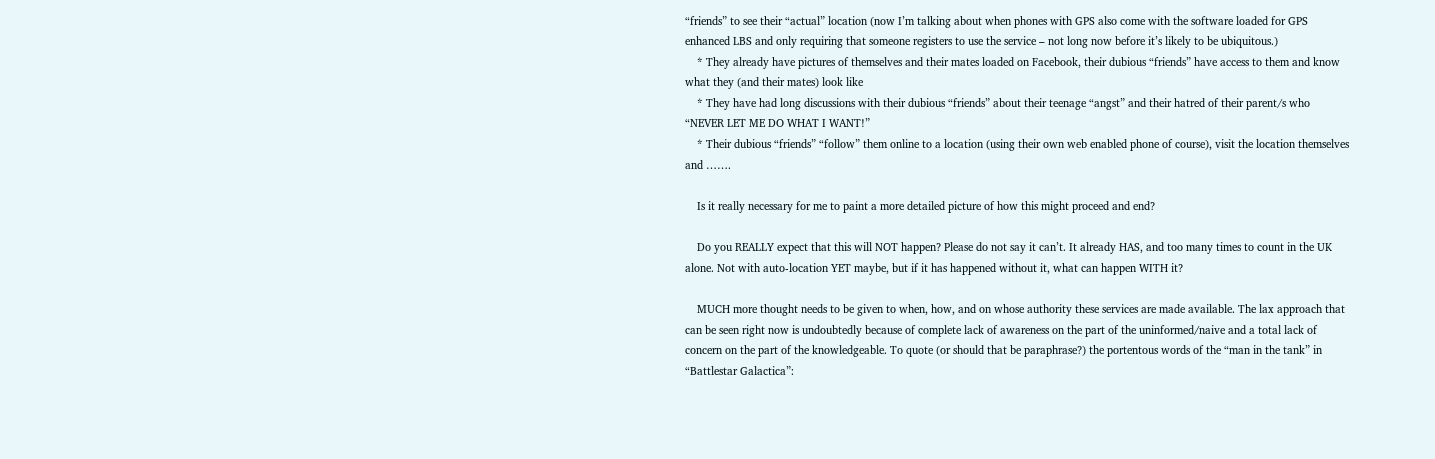“friends” to see their “actual” location (now I’m talking about when phones with GPS also come with the software loaded for GPS enhanced LBS and only requiring that someone registers to use the service – not long now before it’s likely to be ubiquitous.)
    * They already have pictures of themselves and their mates loaded on Facebook, their dubious “friends” have access to them and know what they (and their mates) look like
    * They have had long discussions with their dubious “friends” about their teenage “angst” and their hatred of their parent/s who “NEVER LET ME DO WHAT I WANT!”
    * Their dubious “friends” “follow” them online to a location (using their own web enabled phone of course), visit the location themselves and …….

    Is it really necessary for me to paint a more detailed picture of how this might proceed and end?

    Do you REALLY expect that this will NOT happen? Please do not say it can’t. It already HAS, and too many times to count in the UK alone. Not with auto-location YET maybe, but if it has happened without it, what can happen WITH it?

    MUCH more thought needs to be given to when, how, and on whose authority these services are made available. The lax approach that can be seen right now is undoubtedly because of complete lack of awareness on the part of the uninformed/naive and a total lack of concern on the part of the knowledgeable. To quote (or should that be paraphrase?) the portentous words of the “man in the tank” in “Battlestar Galactica”: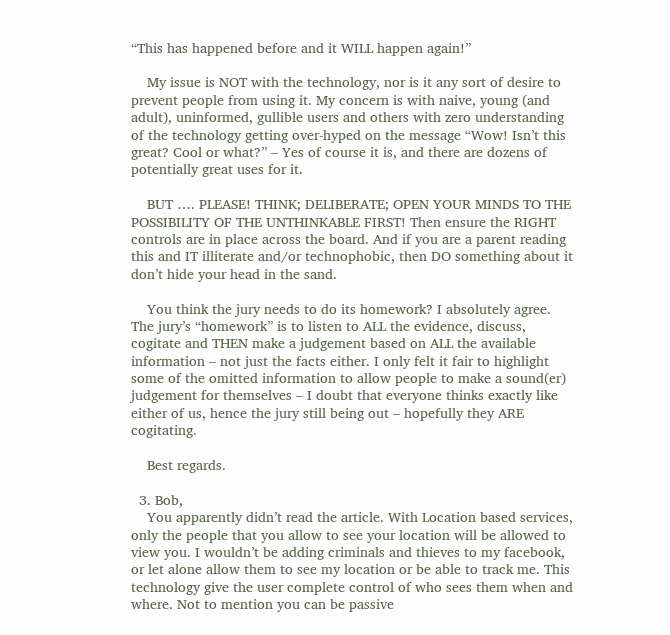“This has happened before and it WILL happen again!”

    My issue is NOT with the technology, nor is it any sort of desire to prevent people from using it. My concern is with naive, young (and adult), uninformed, gullible users and others with zero understanding of the technology getting over-hyped on the message “Wow! Isn’t this great? Cool or what?” – Yes of course it is, and there are dozens of potentially great uses for it.

    BUT …. PLEASE! THINK; DELIBERATE; OPEN YOUR MINDS TO THE POSSIBILITY OF THE UNTHINKABLE FIRST! Then ensure the RIGHT controls are in place across the board. And if you are a parent reading this and IT illiterate and/or technophobic, then DO something about it don’t hide your head in the sand.

    You think the jury needs to do its homework? I absolutely agree. The jury’s “homework” is to listen to ALL the evidence, discuss, cogitate and THEN make a judgement based on ALL the available information – not just the facts either. I only felt it fair to highlight some of the omitted information to allow people to make a sound(er) judgement for themselves – I doubt that everyone thinks exactly like either of us, hence the jury still being out – hopefully they ARE cogitating.

    Best regards.

  3. Bob,
    You apparently didn’t read the article. With Location based services, only the people that you allow to see your location will be allowed to view you. I wouldn’t be adding criminals and thieves to my facebook, or let alone allow them to see my location or be able to track me. This technology give the user complete control of who sees them when and where. Not to mention you can be passive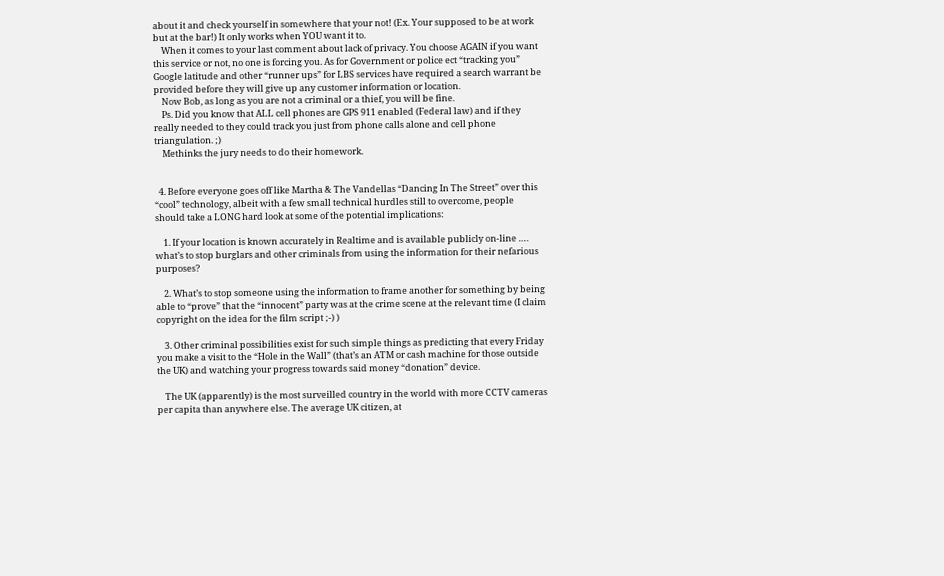about it and check yourself in somewhere that your not! (Ex. Your supposed to be at work but at the bar!) It only works when YOU want it to.
    When it comes to your last comment about lack of privacy. You choose AGAIN if you want this service or not, no one is forcing you. As for Government or police ect “tracking you” Google latitude and other “runner ups” for LBS services have required a search warrant be provided before they will give up any customer information or location.
    Now Bob, as long as you are not a criminal or a thief, you will be fine.
    Ps. Did you know that ALL cell phones are GPS 911 enabled (Federal law) and if they really needed to they could track you just from phone calls alone and cell phone triangulation. ;)
    Methinks the jury needs to do their homework.


  4. Before everyone goes off like Martha & The Vandellas “Dancing In The Street” over this “cool” technology, albeit with a few small technical hurdles still to overcome, people should take a LONG hard look at some of the potential implications:

    1. If your location is known accurately in Realtime and is available publicly on-line …. what’s to stop burglars and other criminals from using the information for their nefarious purposes?

    2. What’s to stop someone using the information to frame another for something by being able to “prove” that the “innocent” party was at the crime scene at the relevant time (I claim copyright on the idea for the film script ;-) )

    3. Other criminal possibilities exist for such simple things as predicting that every Friday you make a visit to the “Hole in the Wall” (that’s an ATM or cash machine for those outside the UK) and watching your progress towards said money “donation” device.

    The UK (apparently) is the most surveilled country in the world with more CCTV cameras per capita than anywhere else. The average UK citizen, at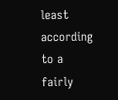least according to a fairly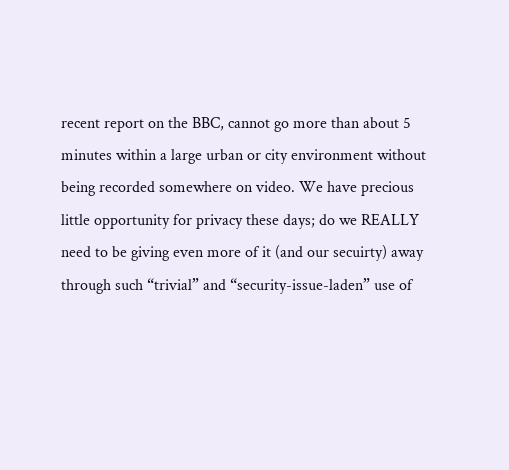recent report on the BBC, cannot go more than about 5 minutes within a large urban or city environment without being recorded somewhere on video. We have precious little opportunity for privacy these days; do we REALLY need to be giving even more of it (and our secuirty) away through such “trivial” and “security-issue-laden” use of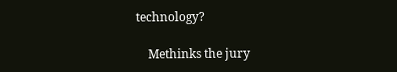technology?

    Methinks the jury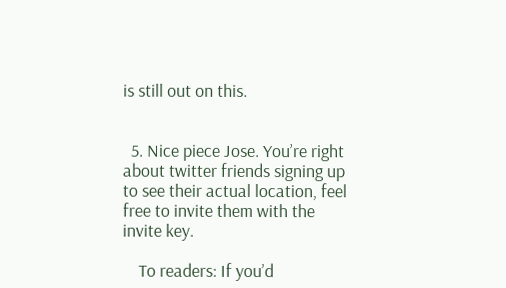is still out on this.


  5. Nice piece Jose. You’re right about twitter friends signing up to see their actual location, feel free to invite them with the invite key.

    To readers: If you’d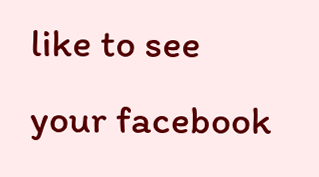like to see your facebook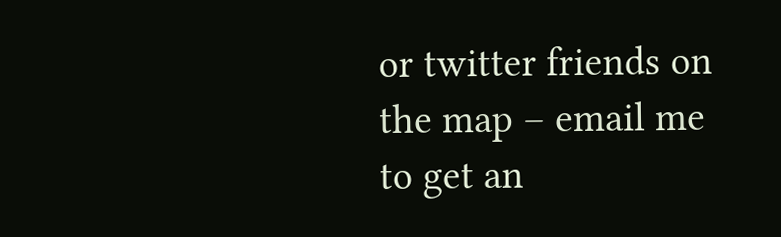or twitter friends on the map – email me to get an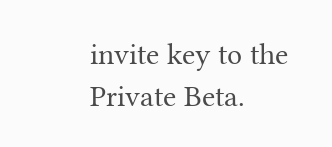invite key to the Private Beta.